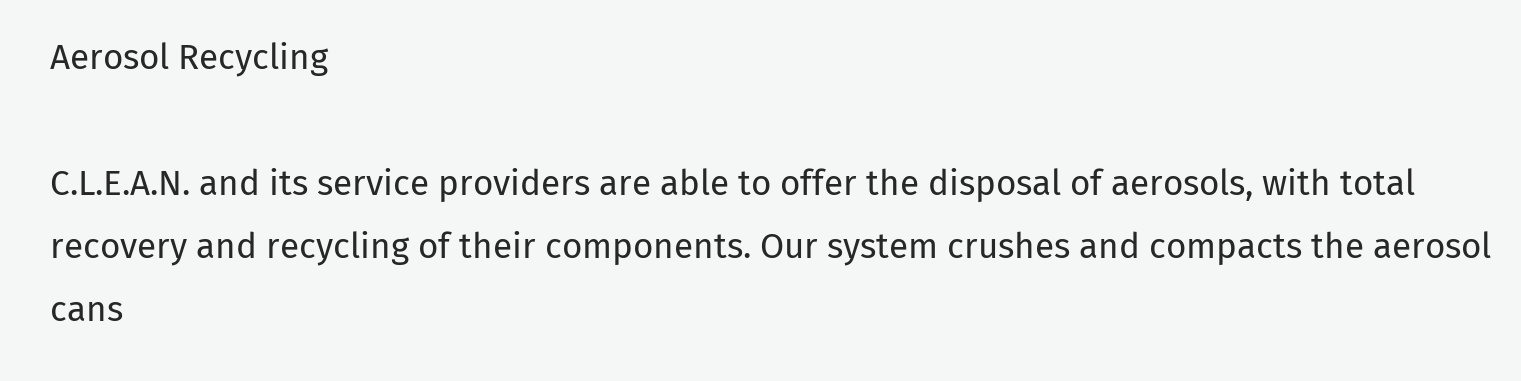Aerosol Recycling

C.L.E.A.N. and its service providers are able to offer the disposal of aerosols, with total recovery and recycling of their components. Our system crushes and compacts the aerosol cans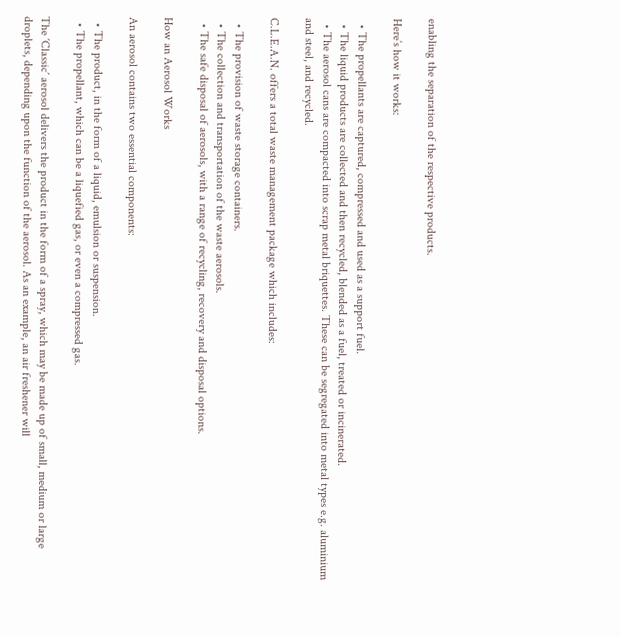enabling the separation of the respective products.

Here’s how it works:

  • The propellants are captured, compressed and used as a support fuel.
  • The liquid products are collected and then recycled, blended as a fuel, treated or incinerated.
  • The aerosol cans are compacted into scrap metal briquettes. These can be segregated into metal types e.g. aluminium and steel, and recycled.

C.L.E.A.N. offers a total waste management package which includes:

  • The provision of waste storage containers.
  • The collection and transportation of the waste aerosols.
  • The safe disposal of aerosols, with a range of recycling, recovery and disposal options.

How an Aerosol Works

An aerosol contains two essential components:

  • The product, in the form of a liquid, emulsion or suspension.
  • The propellant, which can be a liquefied gas, or even a compressed gas.

The ´Classic´ aerosol delivers the product in the form of a spray, which may be made up of small, medium or large droplets, depending upon the function of the aerosol. As an example, an air freshener will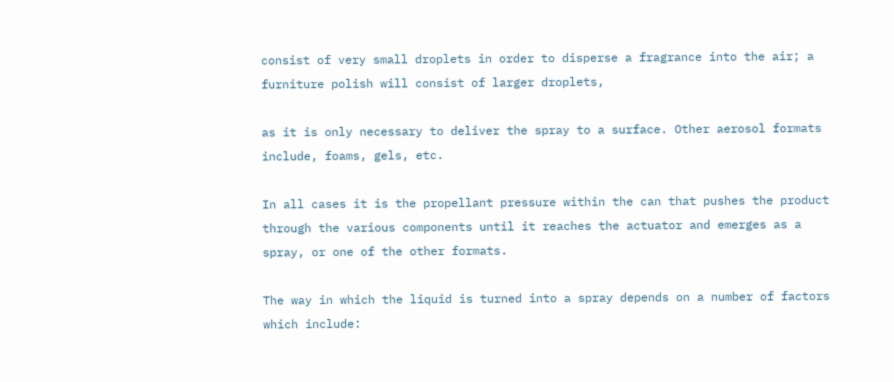consist of very small droplets in order to disperse a fragrance into the air; a furniture polish will consist of larger droplets,

as it is only necessary to deliver the spray to a surface. Other aerosol formats include, foams, gels, etc.

In all cases it is the propellant pressure within the can that pushes the product through the various components until it reaches the actuator and emerges as a spray, or one of the other formats.

The way in which the liquid is turned into a spray depends on a number of factors which include: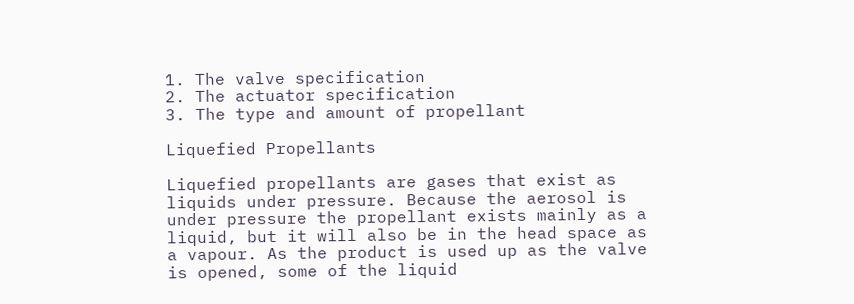1. The valve specification
2. The actuator specification
3. The type and amount of propellant

Liquefied Propellants

Liquefied propellants are gases that exist as liquids under pressure. Because the aerosol is under pressure the propellant exists mainly as a liquid, but it will also be in the head space as a vapour. As the product is used up as the valve is opened, some of the liquid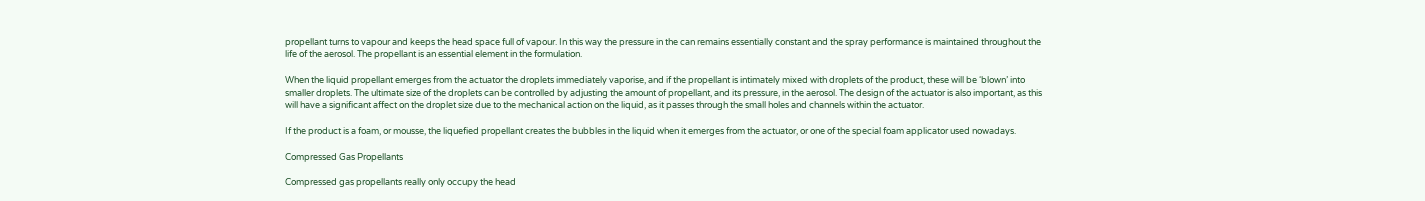propellant turns to vapour and keeps the head space full of vapour. In this way the pressure in the can remains essentially constant and the spray performance is maintained throughout the life of the aerosol. The propellant is an essential element in the formulation.

When the liquid propellant emerges from the actuator the droplets immediately vaporise, and if the propellant is intimately mixed with droplets of the product, these will be ‘blown’ into smaller droplets. The ultimate size of the droplets can be controlled by adjusting the amount of propellant, and its pressure, in the aerosol. The design of the actuator is also important, as this will have a significant affect on the droplet size due to the mechanical action on the liquid, as it passes through the small holes and channels within the actuator.

If the product is a foam, or mousse, the liquefied propellant creates the bubbles in the liquid when it emerges from the actuator, or one of the special foam applicator used nowadays.

Compressed Gas Propellants

Compressed gas propellants really only occupy the head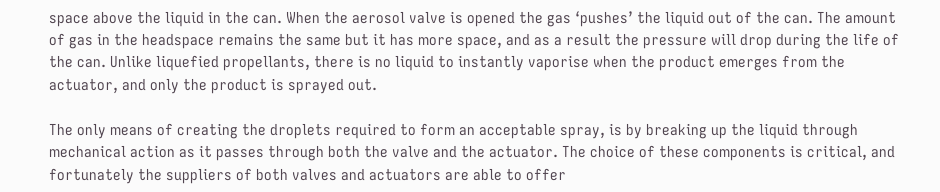space above the liquid in the can. When the aerosol valve is opened the gas ‘pushes’ the liquid out of the can. The amount of gas in the headspace remains the same but it has more space, and as a result the pressure will drop during the life of the can. Unlike liquefied propellants, there is no liquid to instantly vaporise when the product emerges from the actuator, and only the product is sprayed out.

The only means of creating the droplets required to form an acceptable spray, is by breaking up the liquid through mechanical action as it passes through both the valve and the actuator. The choice of these components is critical, and fortunately the suppliers of both valves and actuators are able to offer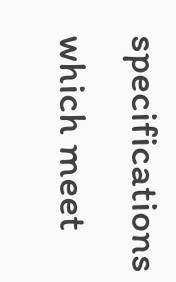specifications which meet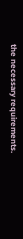the necessary requirements.